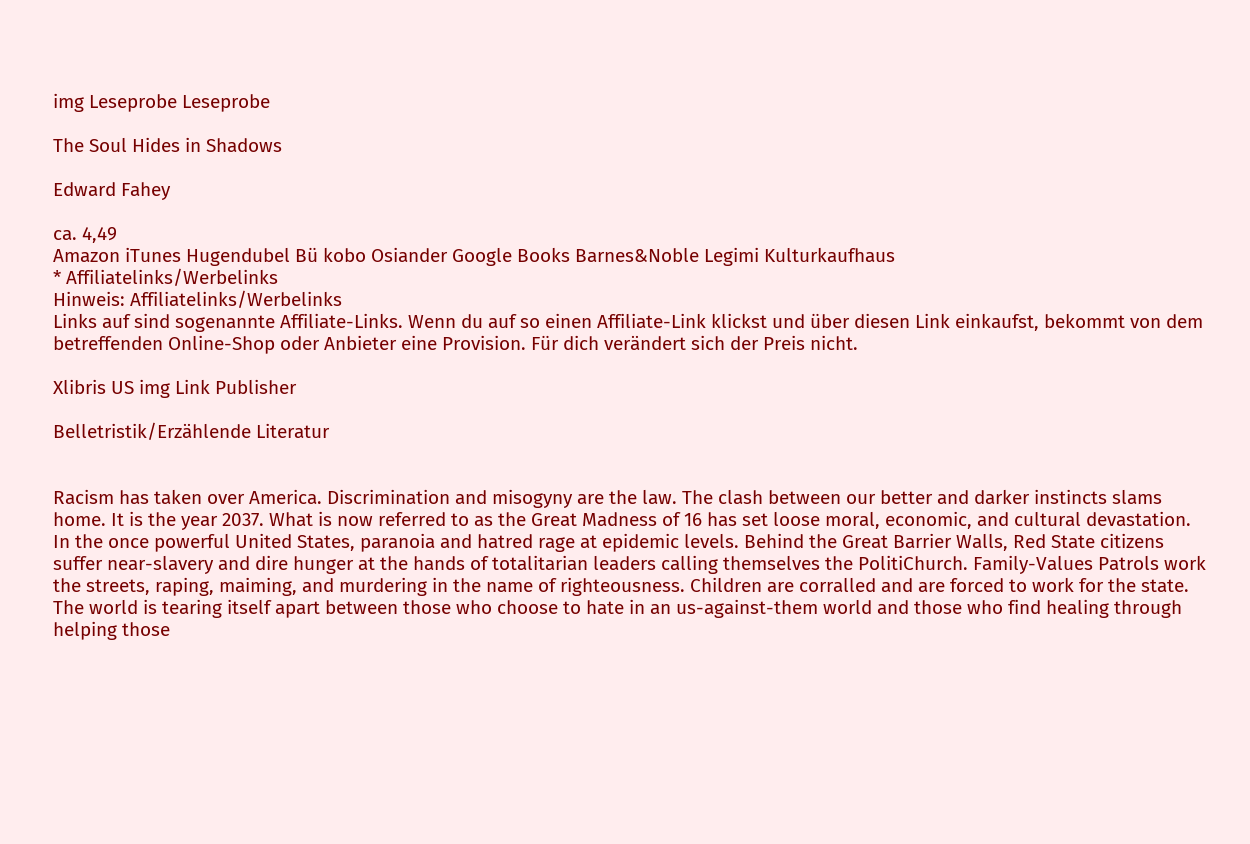img Leseprobe Leseprobe

The Soul Hides in Shadows

Edward Fahey

ca. 4,49
Amazon iTunes Hugendubel Bü kobo Osiander Google Books Barnes&Noble Legimi Kulturkaufhaus
* Affiliatelinks/Werbelinks
Hinweis: Affiliatelinks/Werbelinks
Links auf sind sogenannte Affiliate-Links. Wenn du auf so einen Affiliate-Link klickst und über diesen Link einkaufst, bekommt von dem betreffenden Online-Shop oder Anbieter eine Provision. Für dich verändert sich der Preis nicht.

Xlibris US img Link Publisher

Belletristik/Erzählende Literatur


Racism has taken over America. Discrimination and misogyny are the law. The clash between our better and darker instincts slams home. It is the year 2037. What is now referred to as the Great Madness of 16 has set loose moral, economic, and cultural devastation. In the once powerful United States, paranoia and hatred rage at epidemic levels. Behind the Great Barrier Walls, Red State citizens suffer near-slavery and dire hunger at the hands of totalitarian leaders calling themselves the PolitiChurch. Family-Values Patrols work the streets, raping, maiming, and murdering in the name of righteousness. Children are corralled and are forced to work for the state. The world is tearing itself apart between those who choose to hate in an us-against-them world and those who find healing through helping those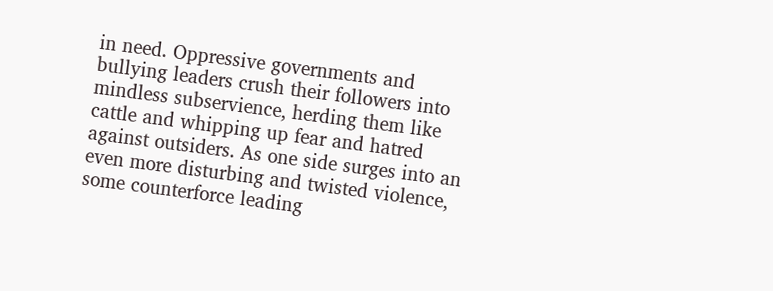in need. Oppressive governments and bullying leaders crush their followers into mindless subservience, herding them like cattle and whipping up fear and hatred against outsiders. As one side surges into an even more disturbing and twisted violence, some counterforce leading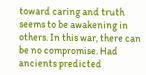toward caring and truth seems to be awakening in others. In this war, there can be no compromise. Had ancients predicted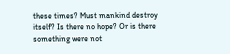these times? Must mankind destroy itself? Is there no hope? Or is there something were not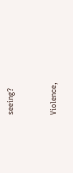seeing?



Violence,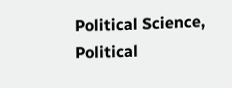Political Science, Political